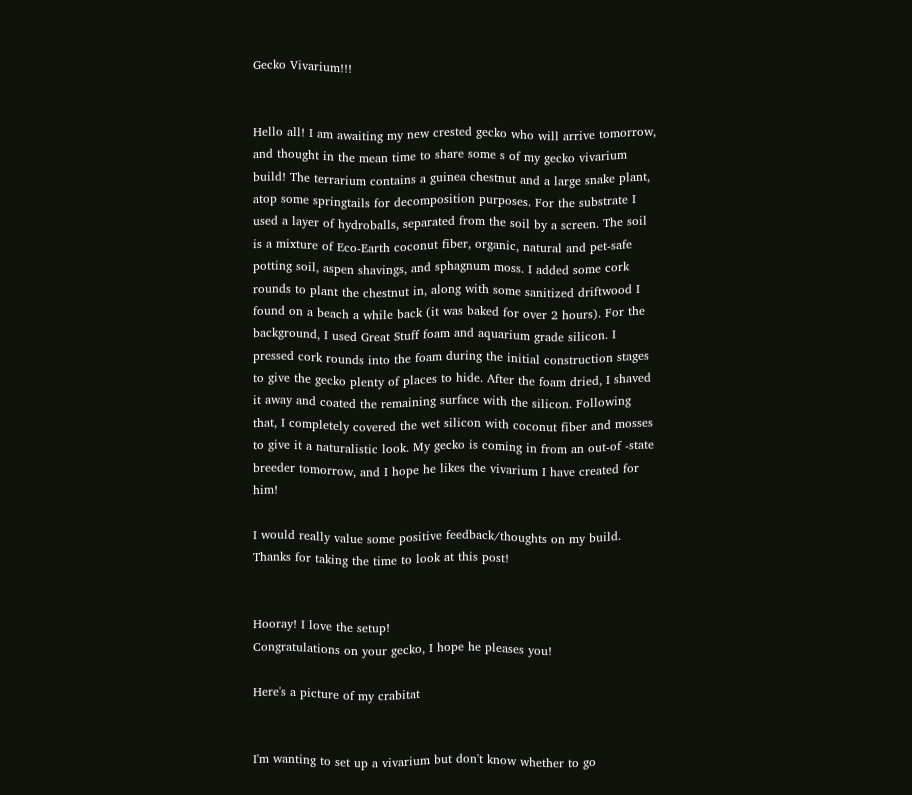Gecko Vivarium!!!


Hello all! I am awaiting my new crested gecko who will arrive tomorrow, and thought in the mean time to share some s of my gecko vivarium build! The terrarium contains a guinea chestnut and a large snake plant, atop some springtails for decomposition purposes. For the substrate I used a layer of hydroballs, separated from the soil by a screen. The soil is a mixture of Eco-Earth coconut fiber, organic, natural and pet-safe potting soil, aspen shavings, and sphagnum moss. I added some cork rounds to plant the chestnut in, along with some sanitized driftwood I found on a beach a while back (it was baked for over 2 hours). For the background, I used Great Stuff foam and aquarium grade silicon. I pressed cork rounds into the foam during the initial construction stages to give the gecko plenty of places to hide. After the foam dried, I shaved it away and coated the remaining surface with the silicon. Following that, I completely covered the wet silicon with coconut fiber and mosses to give it a naturalistic look. My gecko is coming in from an out-of -state breeder tomorrow, and I hope he likes the vivarium I have created for him!

I would really value some positive feedback/thoughts on my build. Thanks for taking the time to look at this post!


Hooray! I love the setup!
Congratulations on your gecko, I hope he pleases you!

Here's a picture of my crabitat


I'm wanting to set up a vivarium but don't know whether to go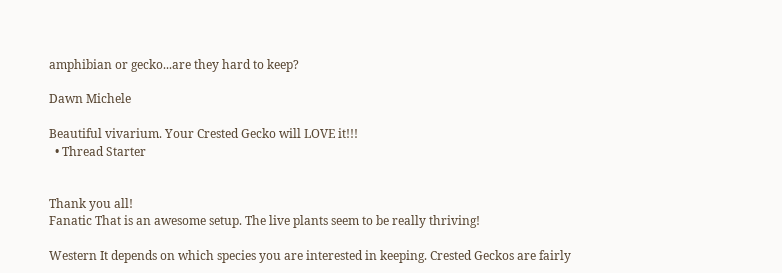amphibian or gecko...are they hard to keep?

Dawn Michele

Beautiful vivarium. Your Crested Gecko will LOVE it!!!
  • Thread Starter


Thank you all!
Fanatic That is an awesome setup. The live plants seem to be really thriving!

Western It depends on which species you are interested in keeping. Crested Geckos are fairly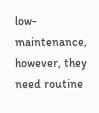low-maintenance, however, they need routine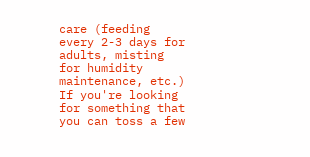care (feeding every 2-3 days for adults, misting for humidity maintenance, etc.) If you're looking for something that you can toss a few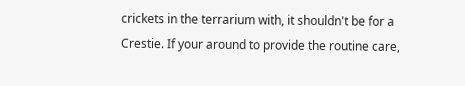crickets in the terrarium with, it shouldn't be for a Crestie. If your around to provide the routine care,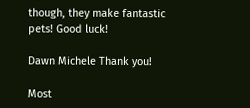though, they make fantastic pets! Good luck!

Dawn Michele Thank you!

Most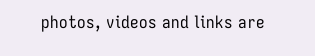photos, videos and links are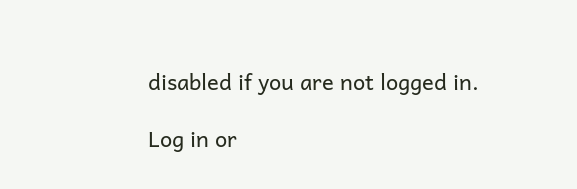disabled if you are not logged in.

Log in or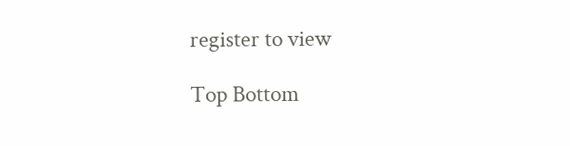register to view

Top Bottom